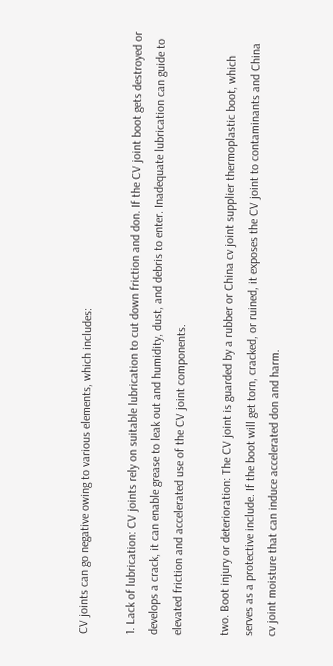CV joints can go negative owing to various elements, which includes:

1. Lack of lubrication: CV joints rely on suitable lubrication to cut down friction and don. If the CV joint boot gets destroyed or develops a crack, it can enable grease to leak out and humidity, dust, and debris to enter. Inadequate lubrication can guide to elevated friction and accelerated use of the CV joint components.

two. Boot injury or deterioration: The CV joint is guarded by a rubber or China cv joint supplier thermoplastic boot, which serves as a protective include. If the boot will get torn, cracked, or ruined, it exposes the CV joint to contaminants and China cv joint moisture that can induce accelerated don and harm.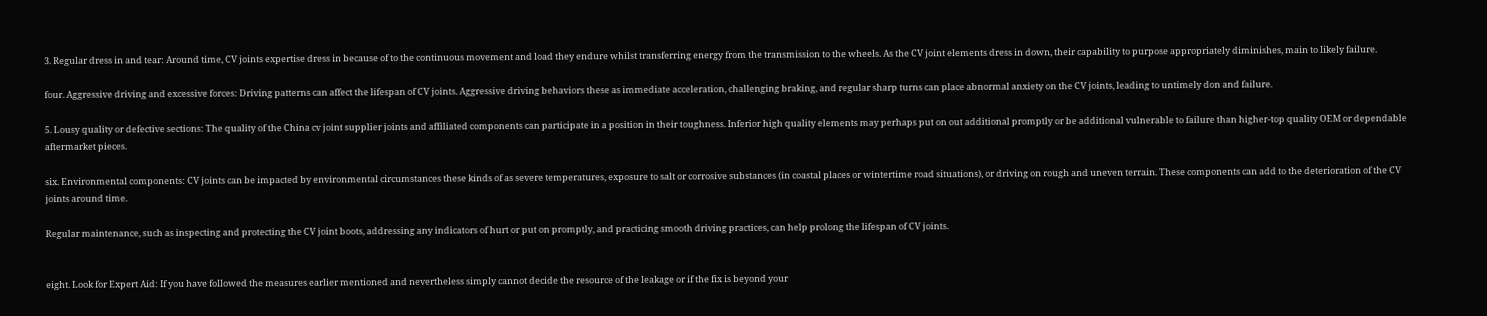3. Regular dress in and tear: Around time, CV joints expertise dress in because of to the continuous movement and load they endure whilst transferring energy from the transmission to the wheels. As the CV joint elements dress in down, their capability to purpose appropriately diminishes, main to likely failure.

four. Aggressive driving and excessive forces: Driving patterns can affect the lifespan of CV joints. Aggressive driving behaviors these as immediate acceleration, challenging braking, and regular sharp turns can place abnormal anxiety on the CV joints, leading to untimely don and failure.

5. Lousy quality or defective sections: The quality of the China cv joint supplier joints and affiliated components can participate in a position in their toughness. Inferior high quality elements may perhaps put on out additional promptly or be additional vulnerable to failure than higher-top quality OEM or dependable aftermarket pieces.

six. Environmental components: CV joints can be impacted by environmental circumstances these kinds of as severe temperatures, exposure to salt or corrosive substances (in coastal places or wintertime road situations), or driving on rough and uneven terrain. These components can add to the deterioration of the CV joints around time.

Regular maintenance, such as inspecting and protecting the CV joint boots, addressing any indicators of hurt or put on promptly, and practicing smooth driving practices, can help prolong the lifespan of CV joints.


eight. Look for Expert Aid: If you have followed the measures earlier mentioned and nevertheless simply cannot decide the resource of the leakage or if the fix is beyond your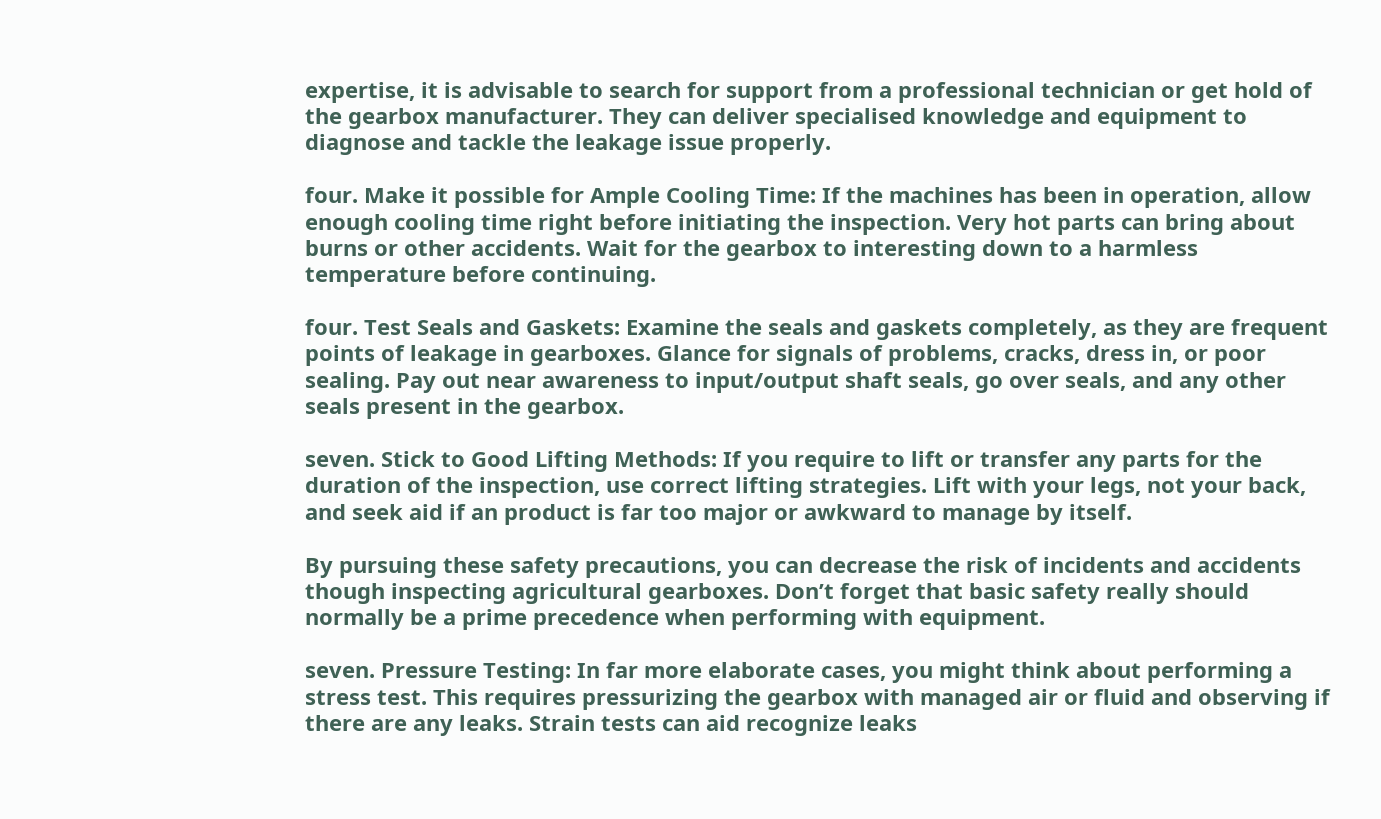expertise, it is advisable to search for support from a professional technician or get hold of the gearbox manufacturer. They can deliver specialised knowledge and equipment to diagnose and tackle the leakage issue properly.

four. Make it possible for Ample Cooling Time: If the machines has been in operation, allow enough cooling time right before initiating the inspection. Very hot parts can bring about burns or other accidents. Wait for the gearbox to interesting down to a harmless temperature before continuing.

four. Test Seals and Gaskets: Examine the seals and gaskets completely, as they are frequent points of leakage in gearboxes. Glance for signals of problems, cracks, dress in, or poor sealing. Pay out near awareness to input/output shaft seals, go over seals, and any other seals present in the gearbox.

seven. Stick to Good Lifting Methods: If you require to lift or transfer any parts for the duration of the inspection, use correct lifting strategies. Lift with your legs, not your back, and seek aid if an product is far too major or awkward to manage by itself.

By pursuing these safety precautions, you can decrease the risk of incidents and accidents though inspecting agricultural gearboxes. Don’t forget that basic safety really should normally be a prime precedence when performing with equipment.

seven. Pressure Testing: In far more elaborate cases, you might think about performing a stress test. This requires pressurizing the gearbox with managed air or fluid and observing if there are any leaks. Strain tests can aid recognize leaks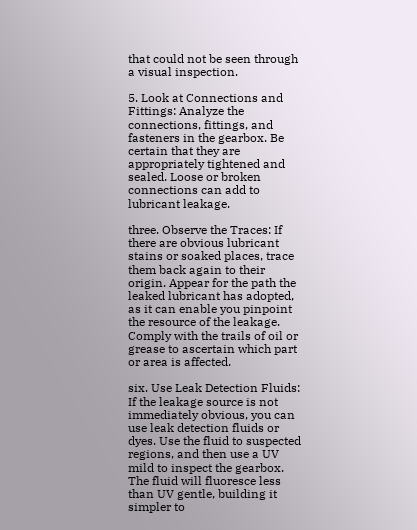that could not be seen through a visual inspection.

5. Look at Connections and Fittings: Analyze the connections, fittings, and fasteners in the gearbox. Be certain that they are appropriately tightened and sealed. Loose or broken connections can add to lubricant leakage.

three. Observe the Traces: If there are obvious lubricant stains or soaked places, trace them back again to their origin. Appear for the path the leaked lubricant has adopted, as it can enable you pinpoint the resource of the leakage. Comply with the trails of oil or grease to ascertain which part or area is affected.

six. Use Leak Detection Fluids: If the leakage source is not immediately obvious, you can use leak detection fluids or dyes. Use the fluid to suspected regions, and then use a UV mild to inspect the gearbox. The fluid will fluoresce less than UV gentle, building it simpler to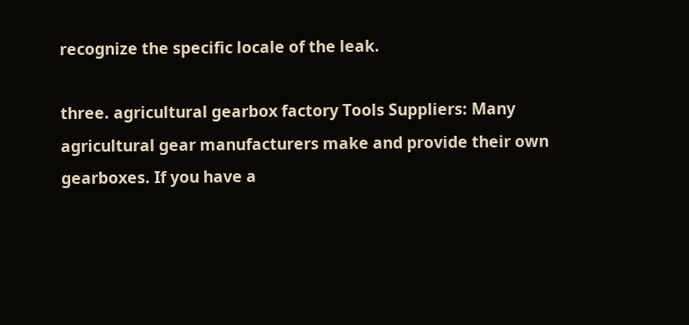recognize the specific locale of the leak.

three. agricultural gearbox factory Tools Suppliers: Many agricultural gear manufacturers make and provide their own gearboxes. If you have a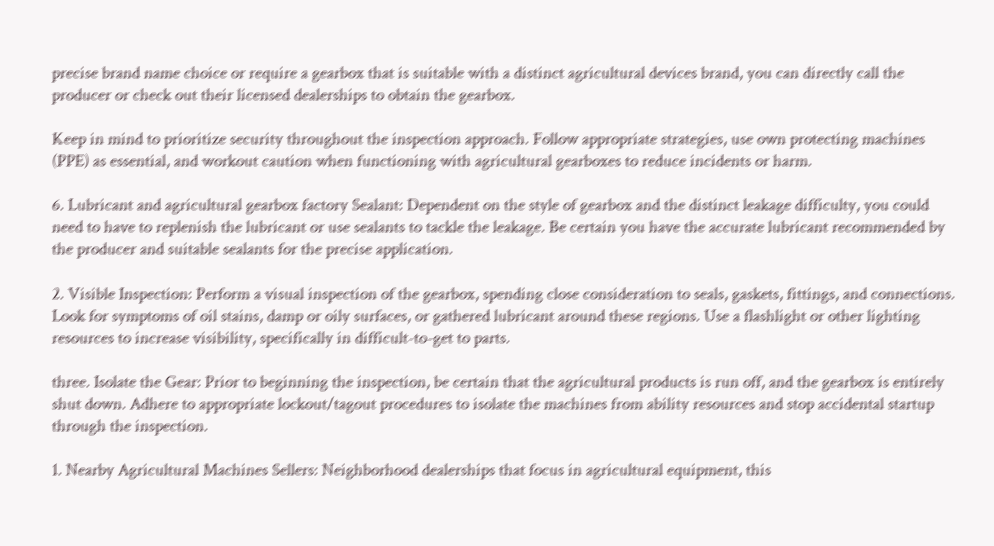precise brand name choice or require a gearbox that is suitable with a distinct agricultural devices brand, you can directly call the producer or check out their licensed dealerships to obtain the gearbox.

Keep in mind to prioritize security throughout the inspection approach. Follow appropriate strategies, use own protecting machines (PPE) as essential, and workout caution when functioning with agricultural gearboxes to reduce incidents or harm.

6. Lubricant and agricultural gearbox factory Sealant: Dependent on the style of gearbox and the distinct leakage difficulty, you could need to have to replenish the lubricant or use sealants to tackle the leakage. Be certain you have the accurate lubricant recommended by the producer and suitable sealants for the precise application.

2. Visible Inspection: Perform a visual inspection of the gearbox, spending close consideration to seals, gaskets, fittings, and connections. Look for symptoms of oil stains, damp or oily surfaces, or gathered lubricant around these regions. Use a flashlight or other lighting resources to increase visibility, specifically in difficult-to-get to parts.

three. Isolate the Gear: Prior to beginning the inspection, be certain that the agricultural products is run off, and the gearbox is entirely shut down. Adhere to appropriate lockout/tagout procedures to isolate the machines from ability resources and stop accidental startup through the inspection.

1. Nearby Agricultural Machines Sellers: Neighborhood dealerships that focus in agricultural equipment, this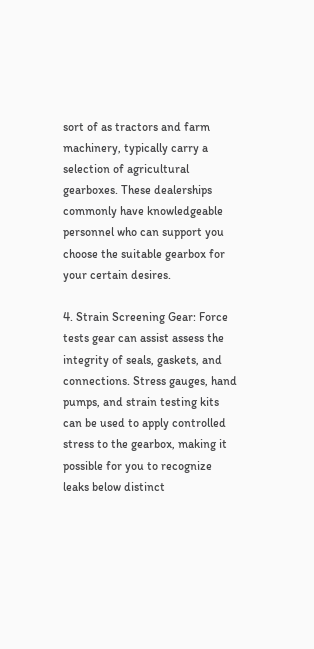sort of as tractors and farm machinery, typically carry a selection of agricultural gearboxes. These dealerships commonly have knowledgeable personnel who can support you choose the suitable gearbox for your certain desires.

4. Strain Screening Gear: Force tests gear can assist assess the integrity of seals, gaskets, and connections. Stress gauges, hand pumps, and strain testing kits can be used to apply controlled stress to the gearbox, making it possible for you to recognize leaks below distinct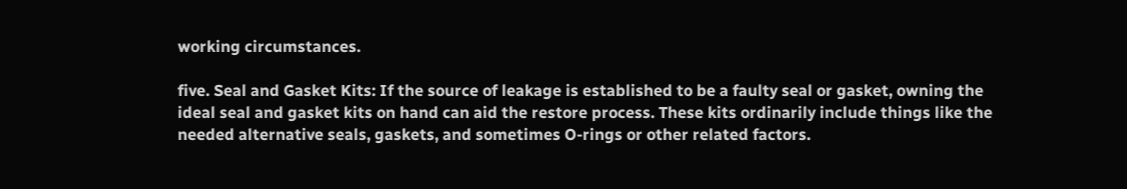working circumstances.

five. Seal and Gasket Kits: If the source of leakage is established to be a faulty seal or gasket, owning the ideal seal and gasket kits on hand can aid the restore process. These kits ordinarily include things like the needed alternative seals, gaskets, and sometimes O-rings or other related factors.